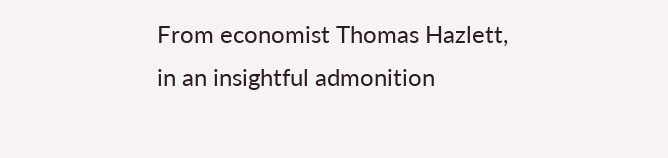From economist Thomas Hazlett, in an insightful admonition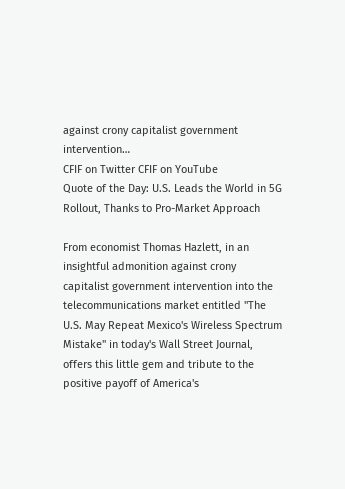against crony capitalist government intervention…
CFIF on Twitter CFIF on YouTube
Quote of the Day: U.S. Leads the World in 5G Rollout, Thanks to Pro-Market Approach

From economist Thomas Hazlett, in an insightful admonition against crony capitalist government intervention into the telecommunications market entitled "The U.S. May Repeat Mexico's Wireless Spectrum Mistake" in today's Wall Street Journal,  offers this little gem and tribute to the positive payoff of America's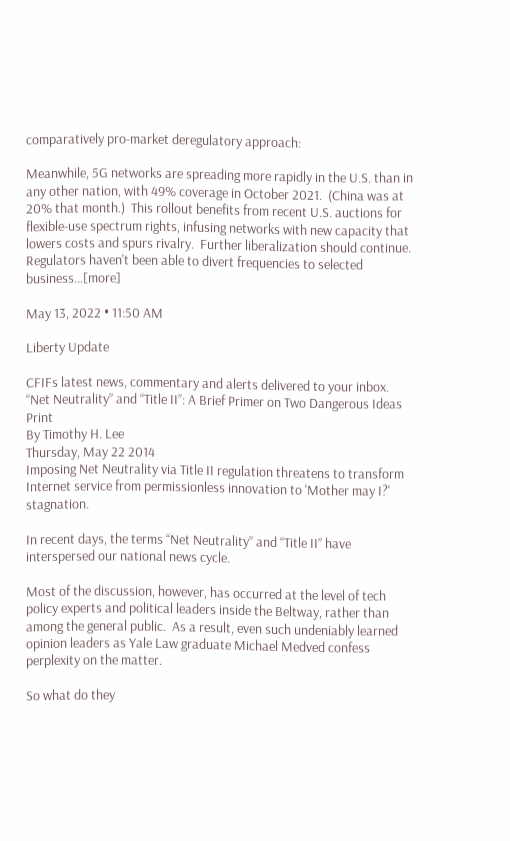comparatively pro-market deregulatory approach:

Meanwhile, 5G networks are spreading more rapidly in the U.S. than in any other nation, with 49% coverage in October 2021.  (China was at 20% that month.)  This rollout benefits from recent U.S. auctions for flexible-use spectrum rights, infusing networks with new capacity that lowers costs and spurs rivalry.  Further liberalization should continue.  Regulators haven't been able to divert frequencies to selected business…[more]

May 13, 2022 • 11:50 AM

Liberty Update

CFIFs latest news, commentary and alerts delivered to your inbox.
“Net Neutrality” and “Title II”: A Brief Primer on Two Dangerous Ideas Print
By Timothy H. Lee
Thursday, May 22 2014
Imposing Net Neutrality via Title II regulation threatens to transform Internet service from permissionless innovation to 'Mother may I?' stagnation.

In recent days, the terms “Net Neutrality” and “Title II” have interspersed our national news cycle.

Most of the discussion, however, has occurred at the level of tech policy experts and political leaders inside the Beltway, rather than among the general public.  As a result, even such undeniably learned opinion leaders as Yale Law graduate Michael Medved confess perplexity on the matter.

So what do they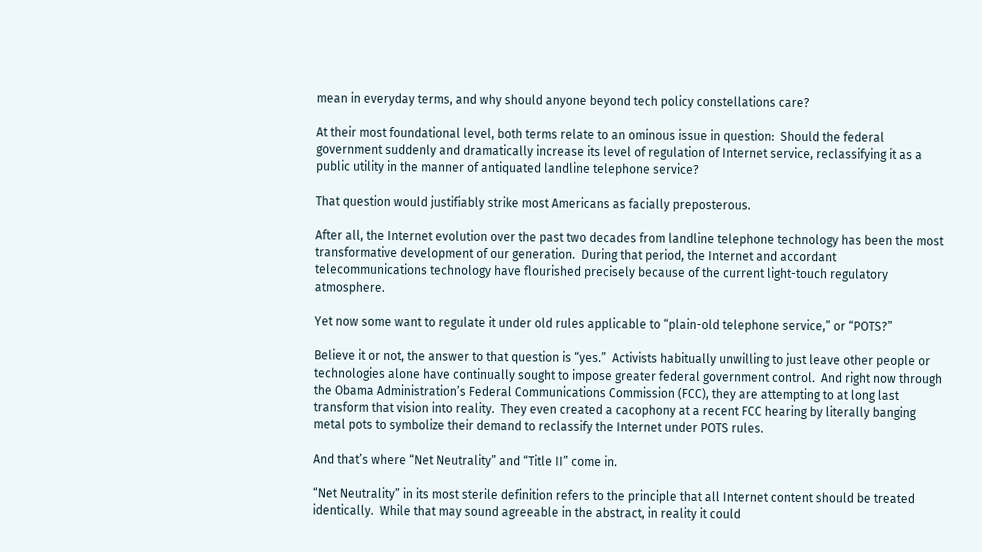mean in everyday terms, and why should anyone beyond tech policy constellations care?

At their most foundational level, both terms relate to an ominous issue in question:  Should the federal government suddenly and dramatically increase its level of regulation of Internet service, reclassifying it as a public utility in the manner of antiquated landline telephone service?

That question would justifiably strike most Americans as facially preposterous.

After all, the Internet evolution over the past two decades from landline telephone technology has been the most transformative development of our generation.  During that period, the Internet and accordant telecommunications technology have flourished precisely because of the current light-touch regulatory atmosphere.

Yet now some want to regulate it under old rules applicable to “plain-old telephone service,” or “POTS?”

Believe it or not, the answer to that question is “yes.”  Activists habitually unwilling to just leave other people or technologies alone have continually sought to impose greater federal government control.  And right now through the Obama Administration’s Federal Communications Commission (FCC), they are attempting to at long last transform that vision into reality.  They even created a cacophony at a recent FCC hearing by literally banging metal pots to symbolize their demand to reclassify the Internet under POTS rules.

And that’s where “Net Neutrality” and “Title II” come in.

“Net Neutrality” in its most sterile definition refers to the principle that all Internet content should be treated identically.  While that may sound agreeable in the abstract, in reality it could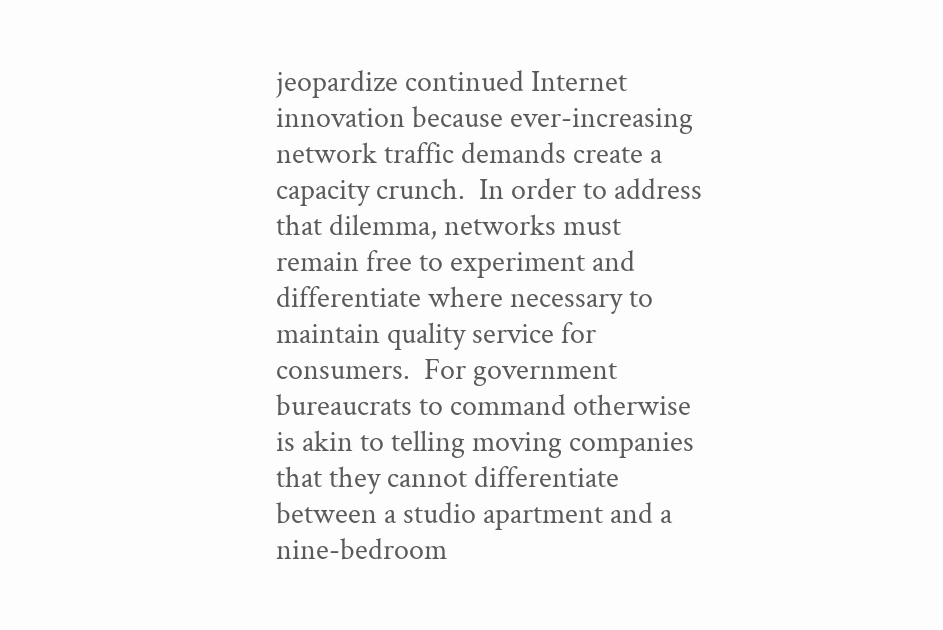jeopardize continued Internet innovation because ever-increasing network traffic demands create a capacity crunch.  In order to address that dilemma, networks must remain free to experiment and differentiate where necessary to maintain quality service for consumers.  For government bureaucrats to command otherwise is akin to telling moving companies that they cannot differentiate between a studio apartment and a nine-bedroom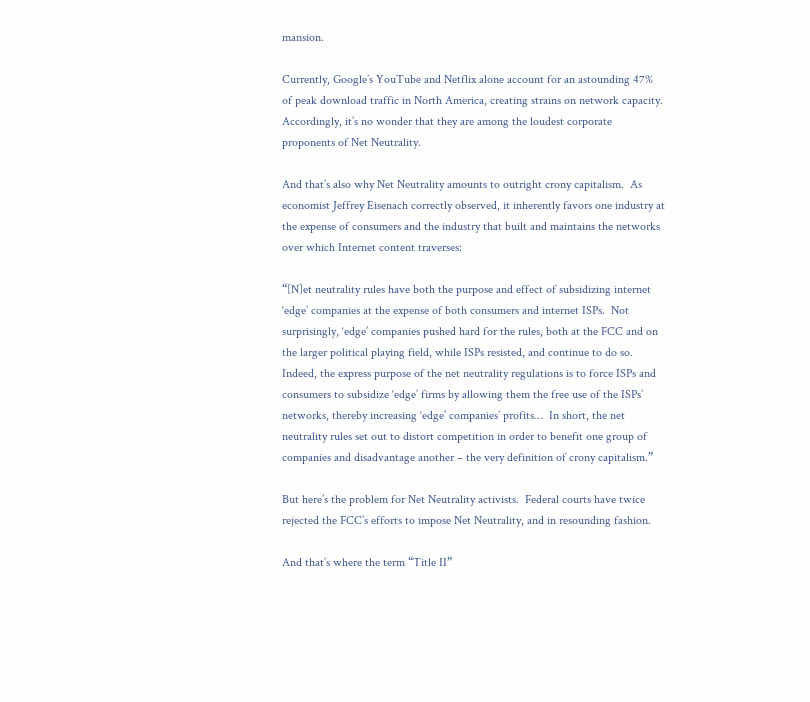mansion.

Currently, Google’s YouTube and Netflix alone account for an astounding 47% of peak download traffic in North America, creating strains on network capacity.  Accordingly, it’s no wonder that they are among the loudest corporate proponents of Net Neutrality.

And that’s also why Net Neutrality amounts to outright crony capitalism.  As economist Jeffrey Eisenach correctly observed, it inherently favors one industry at the expense of consumers and the industry that built and maintains the networks over which Internet content traverses:

“[N]et neutrality rules have both the purpose and effect of subsidizing internet ‘edge’ companies at the expense of both consumers and internet ISPs.  Not surprisingly, ‘edge’ companies pushed hard for the rules, both at the FCC and on the larger political playing field, while ISPs resisted, and continue to do so.  Indeed, the express purpose of the net neutrality regulations is to force ISPs and consumers to subsidize ‘edge’ firms by allowing them the free use of the ISPs’ networks, thereby increasing ‘edge’ companies’ profits…  In short, the net neutrality rules set out to distort competition in order to benefit one group of companies and disadvantage another – the very definition of crony capitalism.”

But here’s the problem for Net Neutrality activists.  Federal courts have twice rejected the FCC’s efforts to impose Net Neutrality, and in resounding fashion.

And that’s where the term “Title II”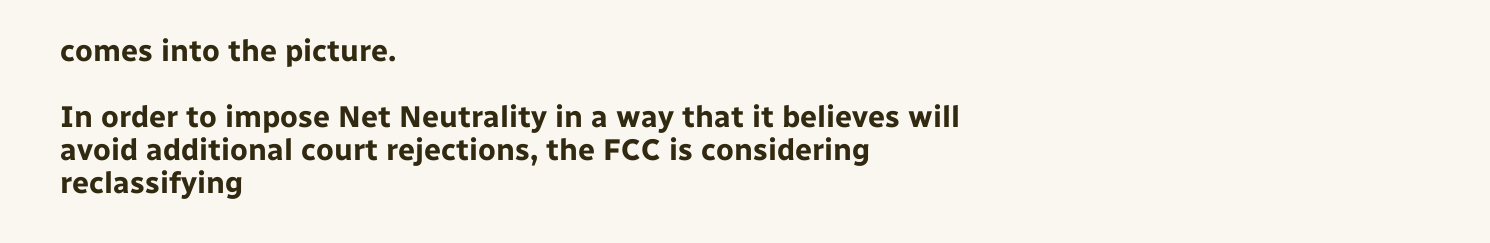comes into the picture.

In order to impose Net Neutrality in a way that it believes will avoid additional court rejections, the FCC is considering reclassifying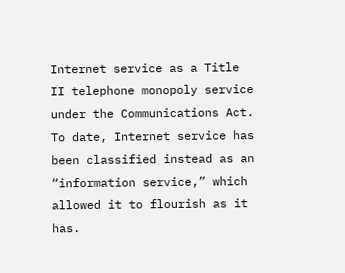Internet service as a Title II telephone monopoly service under the Communications Act.  To date, Internet service has been classified instead as an “information service,” which allowed it to flourish as it has.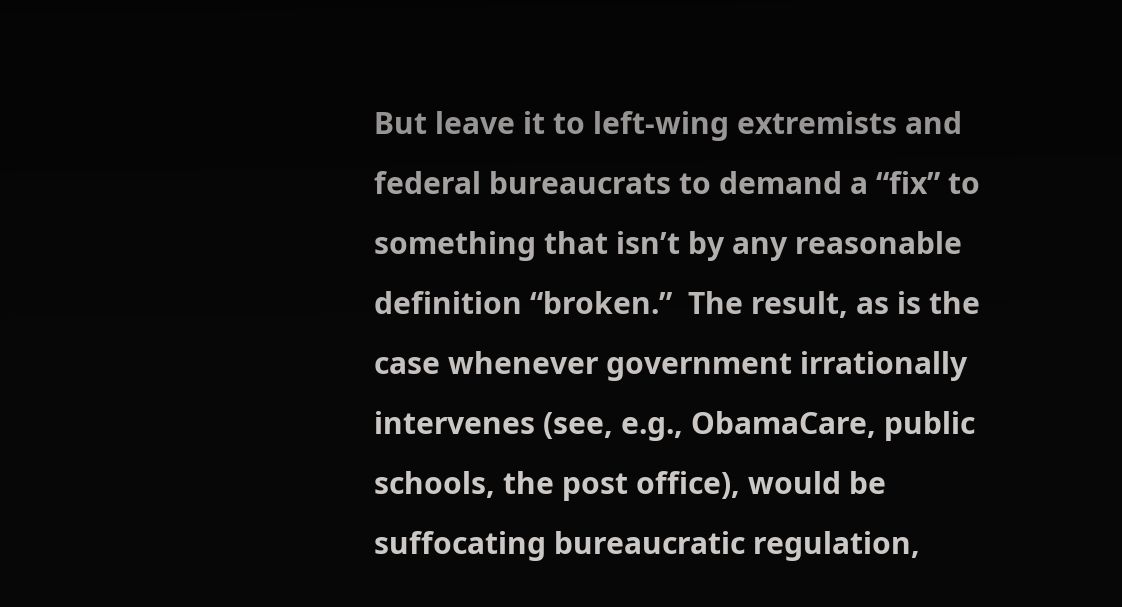But leave it to left-wing extremists and federal bureaucrats to demand a “fix” to something that isn’t by any reasonable definition “broken.”  The result, as is the case whenever government irrationally intervenes (see, e.g., ObamaCare, public schools, the post office), would be suffocating bureaucratic regulation,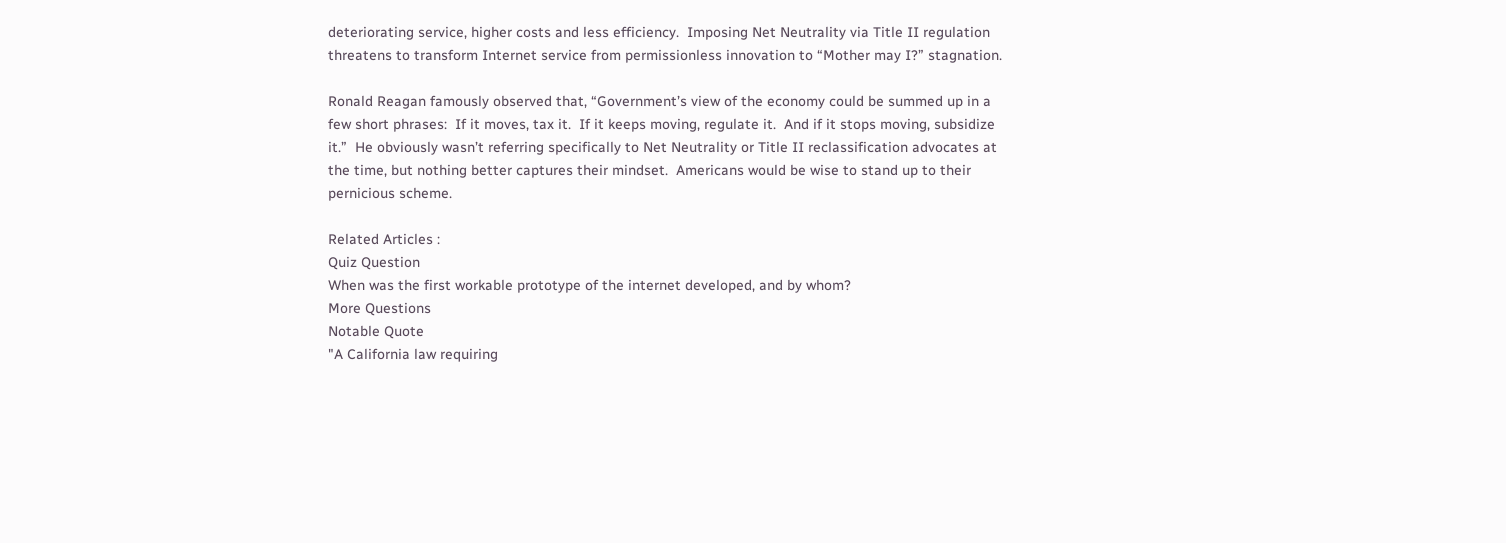deteriorating service, higher costs and less efficiency.  Imposing Net Neutrality via Title II regulation threatens to transform Internet service from permissionless innovation to “Mother may I?” stagnation.

Ronald Reagan famously observed that, “Government’s view of the economy could be summed up in a few short phrases:  If it moves, tax it.  If it keeps moving, regulate it.  And if it stops moving, subsidize it.”  He obviously wasn’t referring specifically to Net Neutrality or Title II reclassification advocates at the time, but nothing better captures their mindset.  Americans would be wise to stand up to their pernicious scheme.

Related Articles :
Quiz Question
When was the first workable prototype of the internet developed, and by whom?
More Questions
Notable Quote
"A California law requiring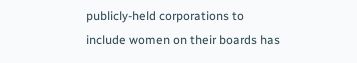publicly-held corporations to include women on their boards has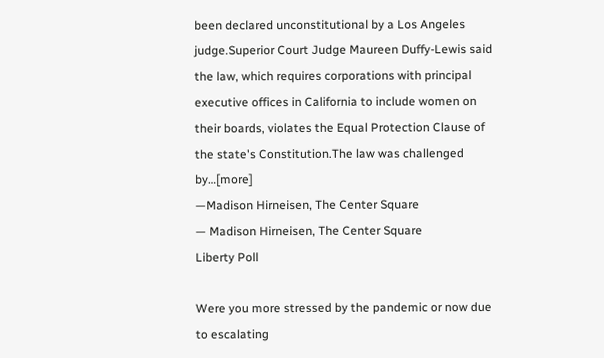been declared unconstitutional by a Los Angeles judge.Superior Court Judge Maureen Duffy-Lewis said the law, which requires corporations with principal executive offices in California to include women on their boards, violates the Equal Protection Clause of the state's Constitution.The law was challenged by…[more]
—Madison Hirneisen, The Center Square
— Madison Hirneisen, The Center Square
Liberty Poll

Were you more stressed by the pandemic or now due to escalating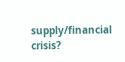supply/financial crisis?